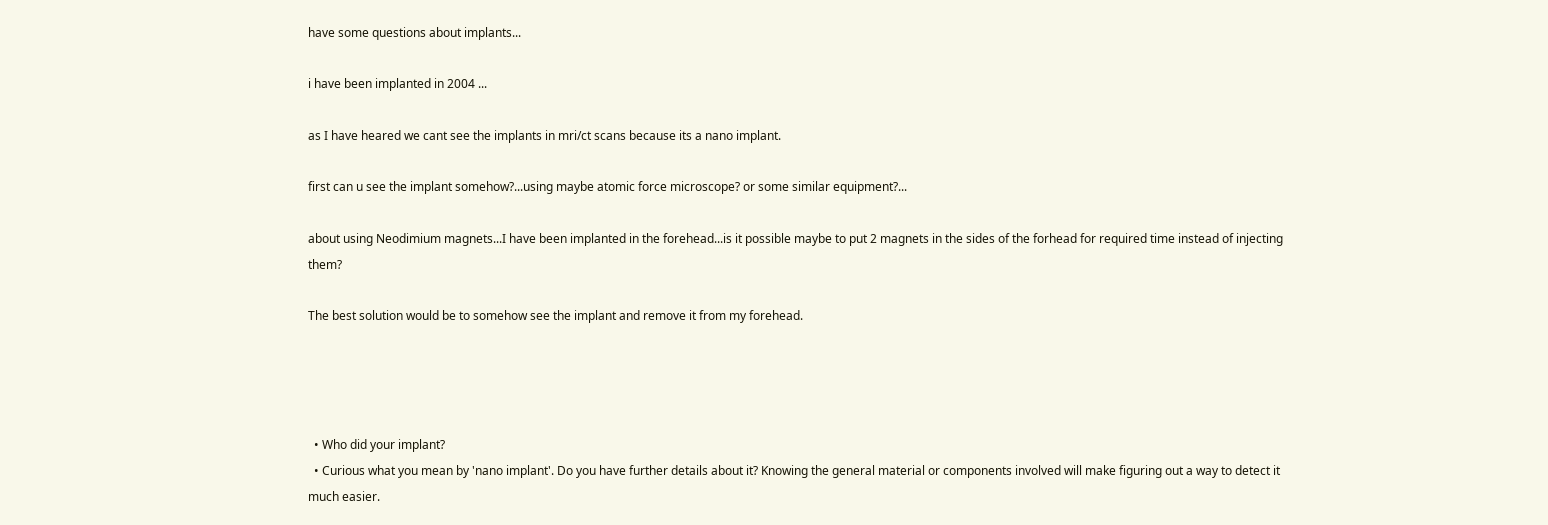have some questions about implants...

i have been implanted in 2004 ...

as I have heared we cant see the implants in mri/ct scans because its a nano implant.

first can u see the implant somehow?...using maybe atomic force microscope? or some similar equipment?...

about using Neodimium magnets...I have been implanted in the forehead...is it possible maybe to put 2 magnets in the sides of the forhead for required time instead of injecting them?

The best solution would be to somehow see the implant and remove it from my forehead.




  • Who did your implant?
  • Curious what you mean by 'nano implant'. Do you have further details about it? Knowing the general material or components involved will make figuring out a way to detect it much easier.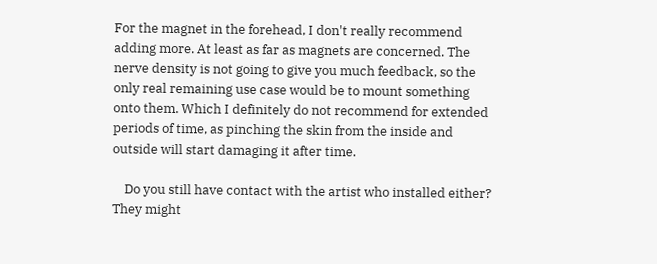For the magnet in the forehead, I don't really recommend adding more. At least as far as magnets are concerned. The nerve density is not going to give you much feedback, so the only real remaining use case would be to mount something onto them. Which I definitely do not recommend for extended periods of time, as pinching the skin from the inside and outside will start damaging it after time.

    Do you still have contact with the artist who installed either? They might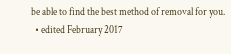be able to find the best method of removal for you.
  • edited February 2017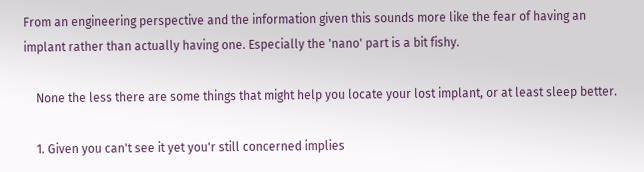From an engineering perspective and the information given this sounds more like the fear of having an implant rather than actually having one. Especially the 'nano' part is a bit fishy.

    None the less there are some things that might help you locate your lost implant, or at least sleep better.

    1. Given you can't see it yet you'r still concerned implies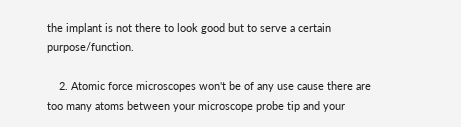the implant is not there to look good but to serve a certain purpose/function.

    2. Atomic force microscopes won't be of any use cause there are too many atoms between your microscope probe tip and your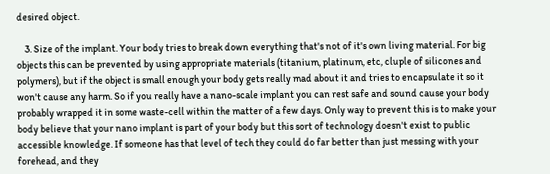desired object.

    3. Size of the implant. Your body tries to break down everything that's not of it's own living material. For big objects this can be prevented by using appropriate materials (titanium, platinum, etc, cluple of silicones and polymers), but if the object is small enough your body gets really mad about it and tries to encapsulate it so it won't cause any harm. So if you really have a nano-scale implant you can rest safe and sound cause your body probably wrapped it in some waste-cell within the matter of a few days. Only way to prevent this is to make your body believe that your nano implant is part of your body but this sort of technology doesn't exist to public accessible knowledge. If someone has that level of tech they could do far better than just messing with your forehead, and they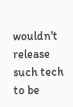wouldn't release such tech to be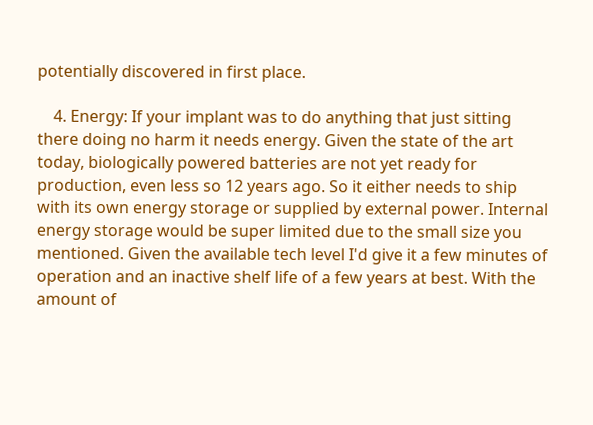potentially discovered in first place.

    4. Energy: If your implant was to do anything that just sitting there doing no harm it needs energy. Given the state of the art today, biologically powered batteries are not yet ready for production, even less so 12 years ago. So it either needs to ship with its own energy storage or supplied by external power. Internal energy storage would be super limited due to the small size you mentioned. Given the available tech level I'd give it a few minutes of operation and an inactive shelf life of a few years at best. With the amount of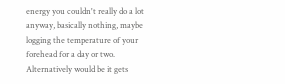energy you couldn't really do a lot anyway, basically nothing, maybe logging the temperature of your forehead for a day or two. Alternatively would be it gets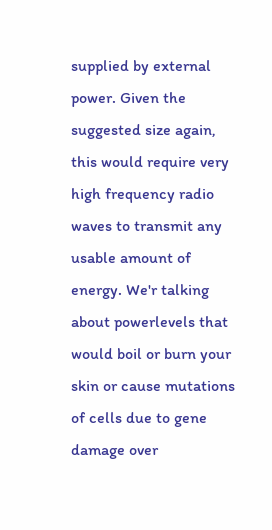supplied by external power. Given the suggested size again, this would require very high frequency radio waves to transmit any usable amount of energy. We'r talking about powerlevels that would boil or burn your skin or cause mutations of cells due to gene damage over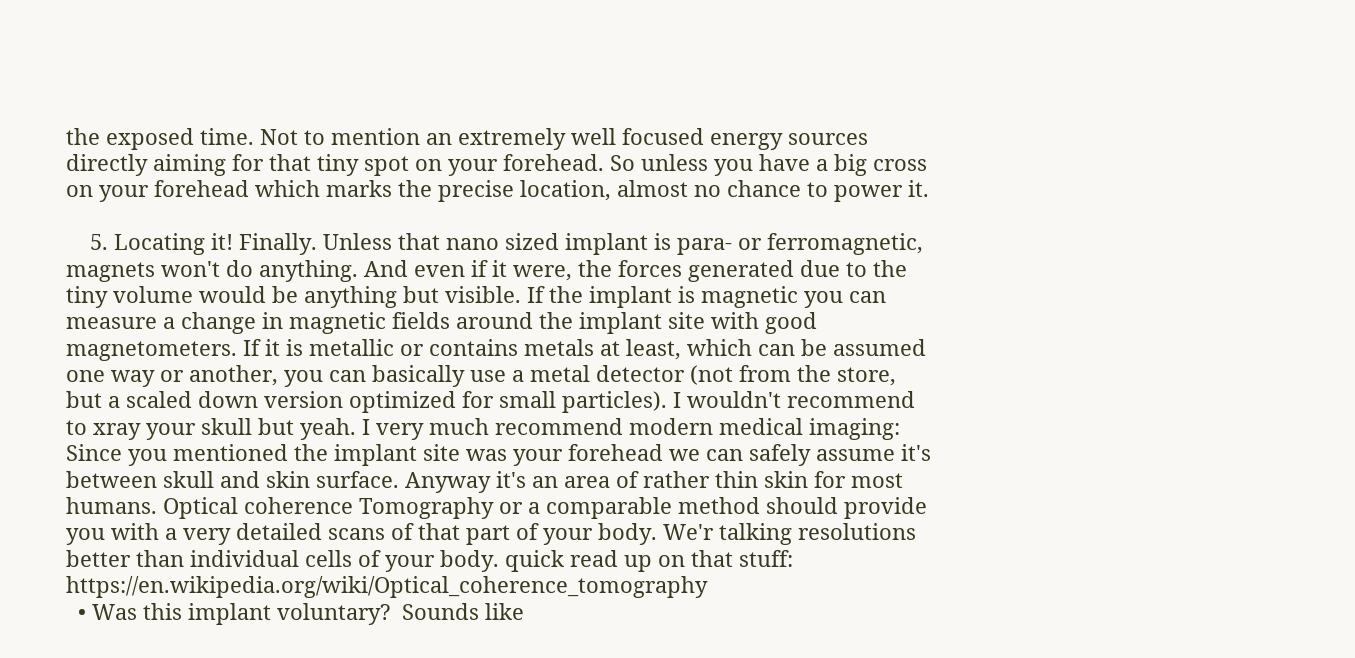the exposed time. Not to mention an extremely well focused energy sources directly aiming for that tiny spot on your forehead. So unless you have a big cross on your forehead which marks the precise location, almost no chance to power it.

    5. Locating it! Finally. Unless that nano sized implant is para- or ferromagnetic, magnets won't do anything. And even if it were, the forces generated due to the tiny volume would be anything but visible. If the implant is magnetic you can measure a change in magnetic fields around the implant site with good magnetometers. If it is metallic or contains metals at least, which can be assumed one way or another, you can basically use a metal detector (not from the store, but a scaled down version optimized for small particles). I wouldn't recommend to xray your skull but yeah. I very much recommend modern medical imaging: Since you mentioned the implant site was your forehead we can safely assume it's between skull and skin surface. Anyway it's an area of rather thin skin for most humans. Optical coherence Tomography or a comparable method should provide you with a very detailed scans of that part of your body. We'r talking resolutions better than individual cells of your body. quick read up on that stuff: https://en.wikipedia.org/wiki/Optical_coherence_tomography
  • Was this implant voluntary?  Sounds like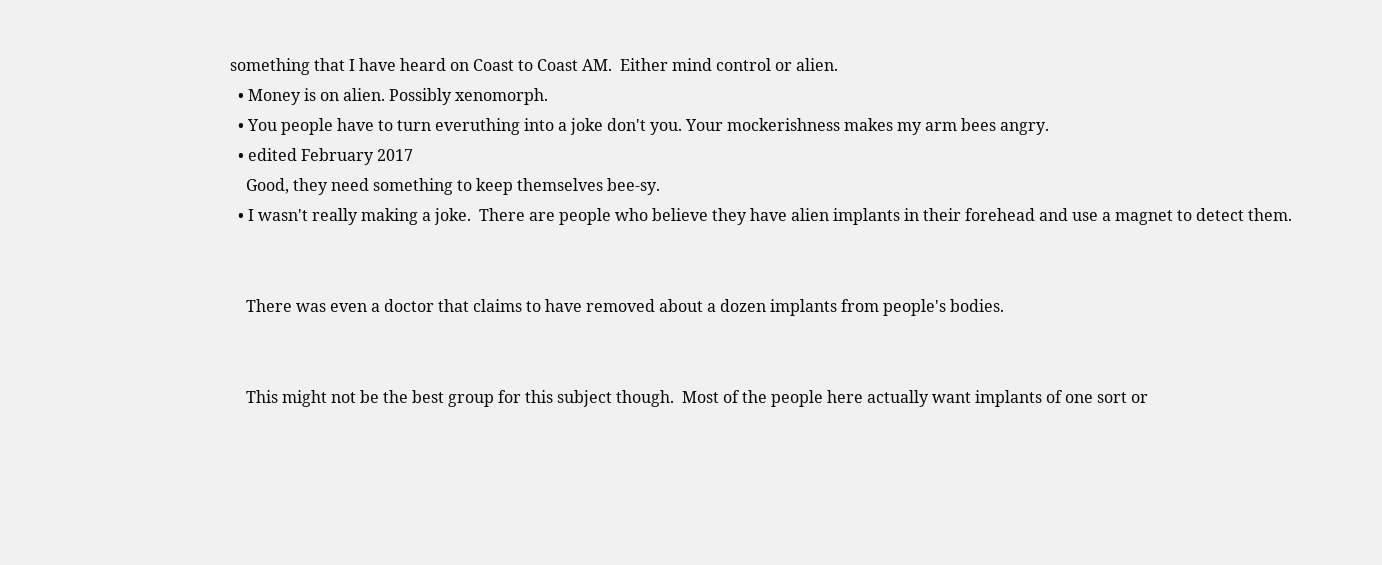something that I have heard on Coast to Coast AM.  Either mind control or alien.
  • Money is on alien. Possibly xenomorph.
  • You people have to turn everuthing into a joke don't you. Your mockerishness makes my arm bees angry.
  • edited February 2017
    Good, they need something to keep themselves bee-sy.
  • I wasn't really making a joke.  There are people who believe they have alien implants in their forehead and use a magnet to detect them.


    There was even a doctor that claims to have removed about a dozen implants from people's bodies.


    This might not be the best group for this subject though.  Most of the people here actually want implants of one sort or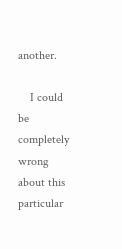another.

    I could be completely wrong about this particular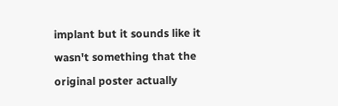implant but it sounds like it wasn't something that the original poster actually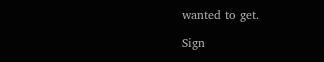wanted to get.

Sign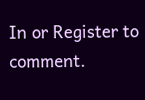In or Register to comment.